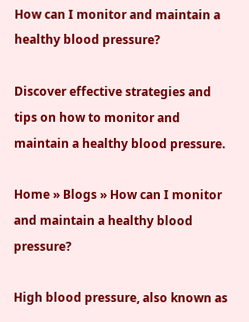How can I monitor and maintain a healthy blood pressure?

Discover effective strategies and tips on how to monitor and maintain a healthy blood pressure.

Home » Blogs » How can I monitor and maintain a healthy blood pressure?

High blood pressure, also known as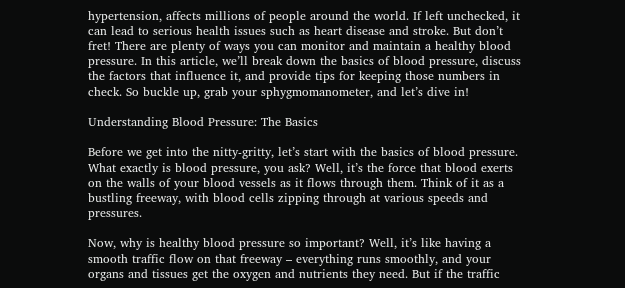hypertension, affects millions of people around the world. If left unchecked, it can lead to serious health issues such as heart disease and stroke. But don’t fret! There are plenty of ways you can monitor and maintain a healthy blood pressure. In this article, we’ll break down the basics of blood pressure, discuss the factors that influence it, and provide tips for keeping those numbers in check. So buckle up, grab your sphygmomanometer, and let’s dive in!

Understanding Blood Pressure: The Basics

Before we get into the nitty-gritty, let’s start with the basics of blood pressure. What exactly is blood pressure, you ask? Well, it’s the force that blood exerts on the walls of your blood vessels as it flows through them. Think of it as a bustling freeway, with blood cells zipping through at various speeds and pressures.

Now, why is healthy blood pressure so important? Well, it’s like having a smooth traffic flow on that freeway – everything runs smoothly, and your organs and tissues get the oxygen and nutrients they need. But if the traffic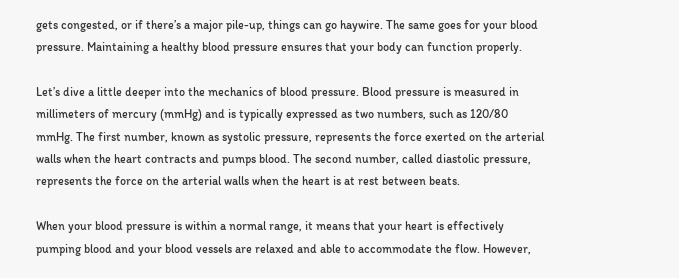gets congested, or if there’s a major pile-up, things can go haywire. The same goes for your blood pressure. Maintaining a healthy blood pressure ensures that your body can function properly.

Let’s dive a little deeper into the mechanics of blood pressure. Blood pressure is measured in millimeters of mercury (mmHg) and is typically expressed as two numbers, such as 120/80 mmHg. The first number, known as systolic pressure, represents the force exerted on the arterial walls when the heart contracts and pumps blood. The second number, called diastolic pressure, represents the force on the arterial walls when the heart is at rest between beats.

When your blood pressure is within a normal range, it means that your heart is effectively pumping blood and your blood vessels are relaxed and able to accommodate the flow. However,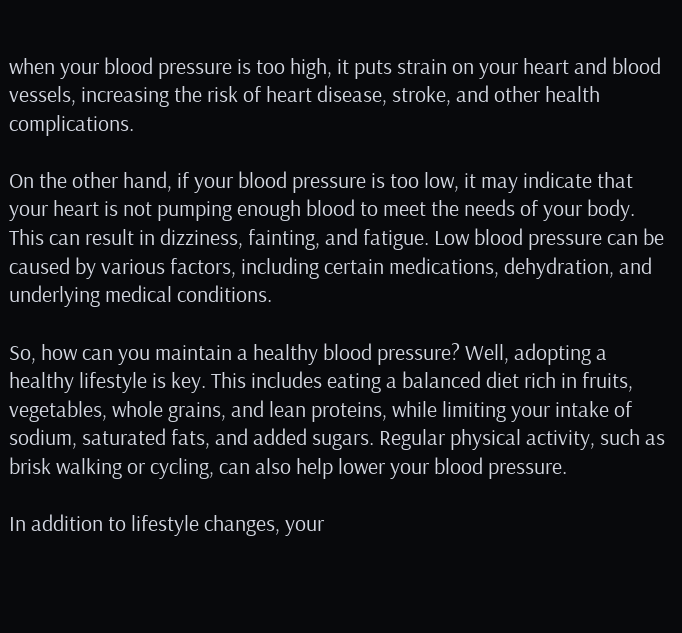when your blood pressure is too high, it puts strain on your heart and blood vessels, increasing the risk of heart disease, stroke, and other health complications.

On the other hand, if your blood pressure is too low, it may indicate that your heart is not pumping enough blood to meet the needs of your body. This can result in dizziness, fainting, and fatigue. Low blood pressure can be caused by various factors, including certain medications, dehydration, and underlying medical conditions.

So, how can you maintain a healthy blood pressure? Well, adopting a healthy lifestyle is key. This includes eating a balanced diet rich in fruits, vegetables, whole grains, and lean proteins, while limiting your intake of sodium, saturated fats, and added sugars. Regular physical activity, such as brisk walking or cycling, can also help lower your blood pressure.

In addition to lifestyle changes, your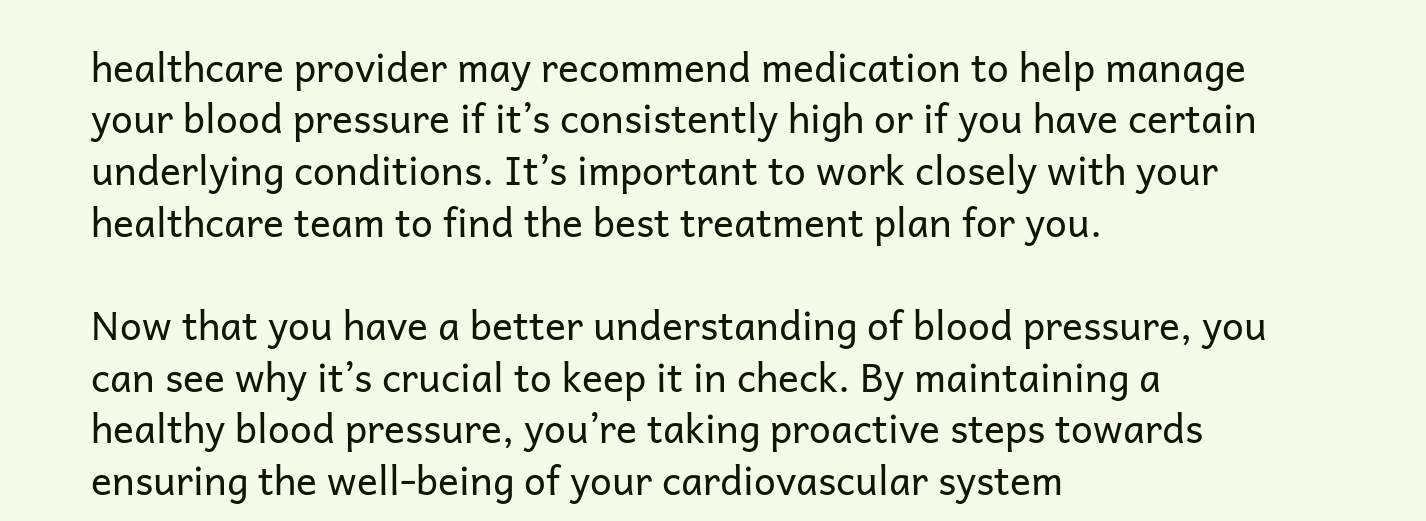healthcare provider may recommend medication to help manage your blood pressure if it’s consistently high or if you have certain underlying conditions. It’s important to work closely with your healthcare team to find the best treatment plan for you.

Now that you have a better understanding of blood pressure, you can see why it’s crucial to keep it in check. By maintaining a healthy blood pressure, you’re taking proactive steps towards ensuring the well-being of your cardiovascular system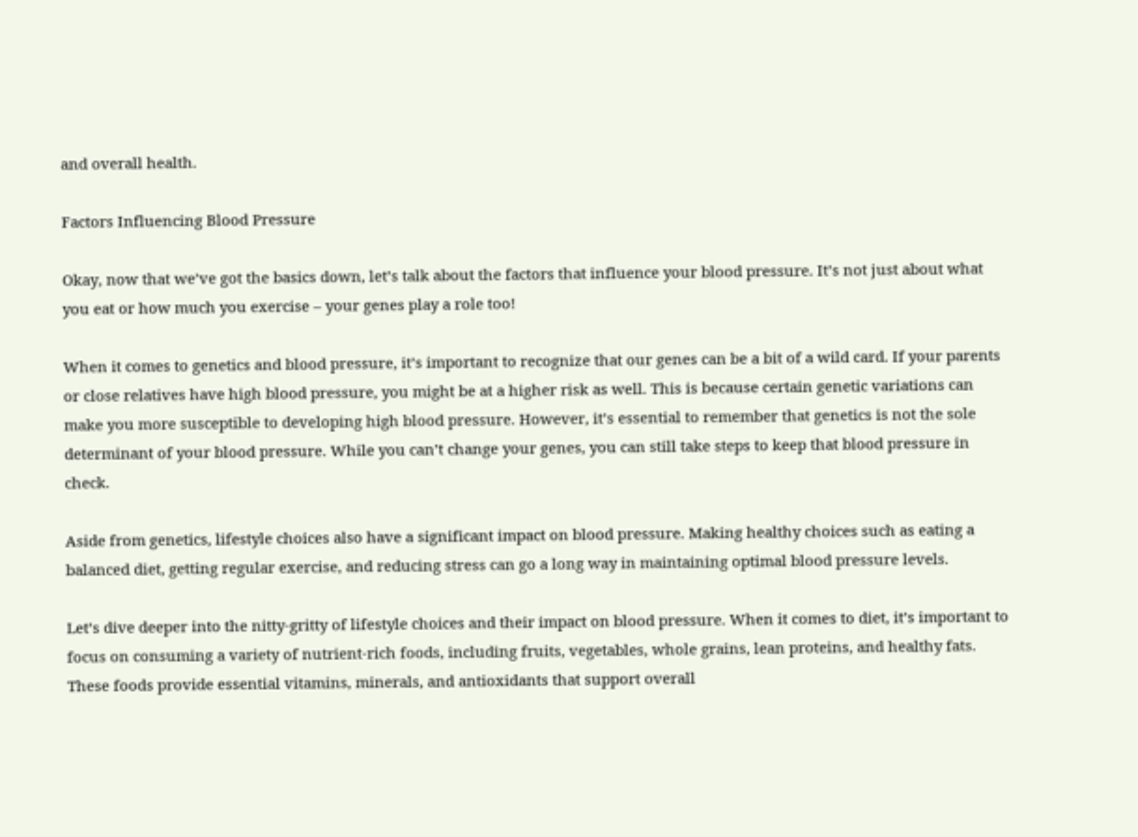and overall health.

Factors Influencing Blood Pressure

Okay, now that we’ve got the basics down, let’s talk about the factors that influence your blood pressure. It’s not just about what you eat or how much you exercise – your genes play a role too!

When it comes to genetics and blood pressure, it’s important to recognize that our genes can be a bit of a wild card. If your parents or close relatives have high blood pressure, you might be at a higher risk as well. This is because certain genetic variations can make you more susceptible to developing high blood pressure. However, it’s essential to remember that genetics is not the sole determinant of your blood pressure. While you can’t change your genes, you can still take steps to keep that blood pressure in check.

Aside from genetics, lifestyle choices also have a significant impact on blood pressure. Making healthy choices such as eating a balanced diet, getting regular exercise, and reducing stress can go a long way in maintaining optimal blood pressure levels.

Let’s dive deeper into the nitty-gritty of lifestyle choices and their impact on blood pressure. When it comes to diet, it’s important to focus on consuming a variety of nutrient-rich foods, including fruits, vegetables, whole grains, lean proteins, and healthy fats. These foods provide essential vitamins, minerals, and antioxidants that support overall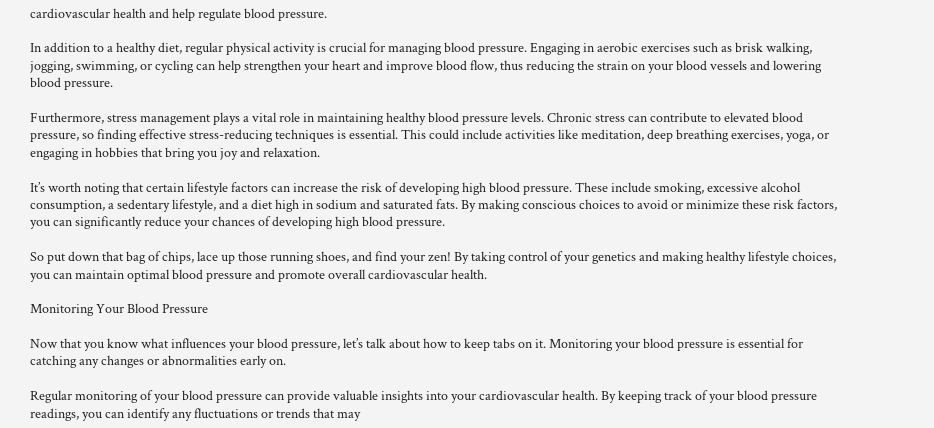cardiovascular health and help regulate blood pressure.

In addition to a healthy diet, regular physical activity is crucial for managing blood pressure. Engaging in aerobic exercises such as brisk walking, jogging, swimming, or cycling can help strengthen your heart and improve blood flow, thus reducing the strain on your blood vessels and lowering blood pressure.

Furthermore, stress management plays a vital role in maintaining healthy blood pressure levels. Chronic stress can contribute to elevated blood pressure, so finding effective stress-reducing techniques is essential. This could include activities like meditation, deep breathing exercises, yoga, or engaging in hobbies that bring you joy and relaxation.

It’s worth noting that certain lifestyle factors can increase the risk of developing high blood pressure. These include smoking, excessive alcohol consumption, a sedentary lifestyle, and a diet high in sodium and saturated fats. By making conscious choices to avoid or minimize these risk factors, you can significantly reduce your chances of developing high blood pressure.

So put down that bag of chips, lace up those running shoes, and find your zen! By taking control of your genetics and making healthy lifestyle choices, you can maintain optimal blood pressure and promote overall cardiovascular health.

Monitoring Your Blood Pressure

Now that you know what influences your blood pressure, let’s talk about how to keep tabs on it. Monitoring your blood pressure is essential for catching any changes or abnormalities early on.

Regular monitoring of your blood pressure can provide valuable insights into your cardiovascular health. By keeping track of your blood pressure readings, you can identify any fluctuations or trends that may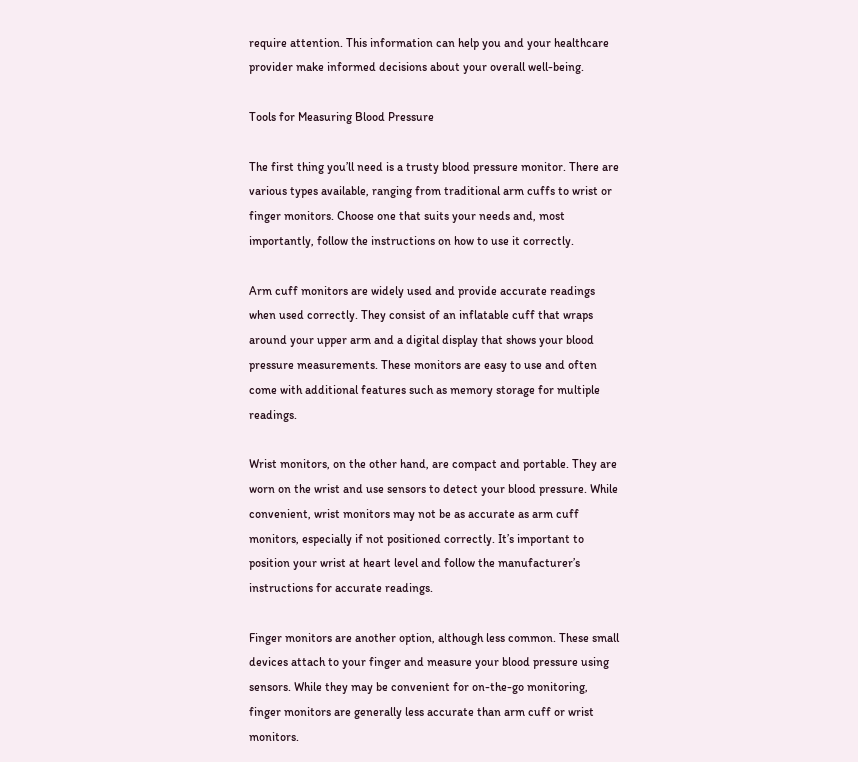require attention. This information can help you and your healthcare provider make informed decisions about your overall well-being.

Tools for Measuring Blood Pressure

The first thing you’ll need is a trusty blood pressure monitor. There are various types available, ranging from traditional arm cuffs to wrist or finger monitors. Choose one that suits your needs and, most importantly, follow the instructions on how to use it correctly.

Arm cuff monitors are widely used and provide accurate readings when used correctly. They consist of an inflatable cuff that wraps around your upper arm and a digital display that shows your blood pressure measurements. These monitors are easy to use and often come with additional features such as memory storage for multiple readings.

Wrist monitors, on the other hand, are compact and portable. They are worn on the wrist and use sensors to detect your blood pressure. While convenient, wrist monitors may not be as accurate as arm cuff monitors, especially if not positioned correctly. It’s important to position your wrist at heart level and follow the manufacturer’s instructions for accurate readings.

Finger monitors are another option, although less common. These small devices attach to your finger and measure your blood pressure using sensors. While they may be convenient for on-the-go monitoring, finger monitors are generally less accurate than arm cuff or wrist monitors.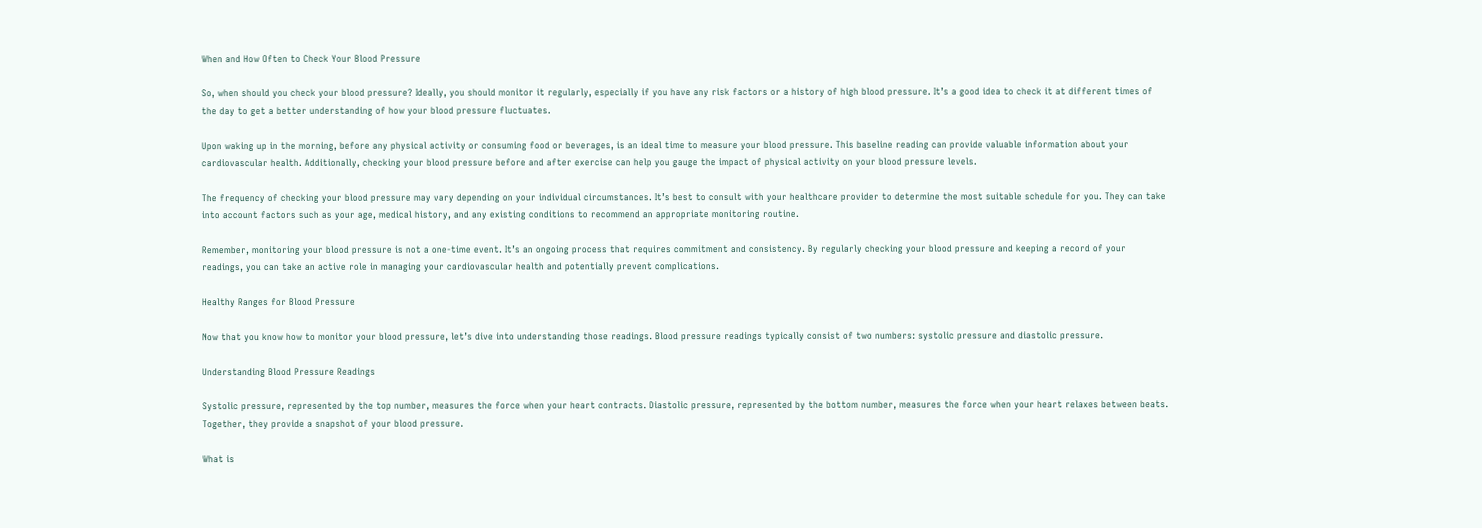When and How Often to Check Your Blood Pressure

So, when should you check your blood pressure? Ideally, you should monitor it regularly, especially if you have any risk factors or a history of high blood pressure. It’s a good idea to check it at different times of the day to get a better understanding of how your blood pressure fluctuates.

Upon waking up in the morning, before any physical activity or consuming food or beverages, is an ideal time to measure your blood pressure. This baseline reading can provide valuable information about your cardiovascular health. Additionally, checking your blood pressure before and after exercise can help you gauge the impact of physical activity on your blood pressure levels.

The frequency of checking your blood pressure may vary depending on your individual circumstances. It’s best to consult with your healthcare provider to determine the most suitable schedule for you. They can take into account factors such as your age, medical history, and any existing conditions to recommend an appropriate monitoring routine.

Remember, monitoring your blood pressure is not a one-time event. It’s an ongoing process that requires commitment and consistency. By regularly checking your blood pressure and keeping a record of your readings, you can take an active role in managing your cardiovascular health and potentially prevent complications.

Healthy Ranges for Blood Pressure

Now that you know how to monitor your blood pressure, let’s dive into understanding those readings. Blood pressure readings typically consist of two numbers: systolic pressure and diastolic pressure.

Understanding Blood Pressure Readings

Systolic pressure, represented by the top number, measures the force when your heart contracts. Diastolic pressure, represented by the bottom number, measures the force when your heart relaxes between beats. Together, they provide a snapshot of your blood pressure.

What is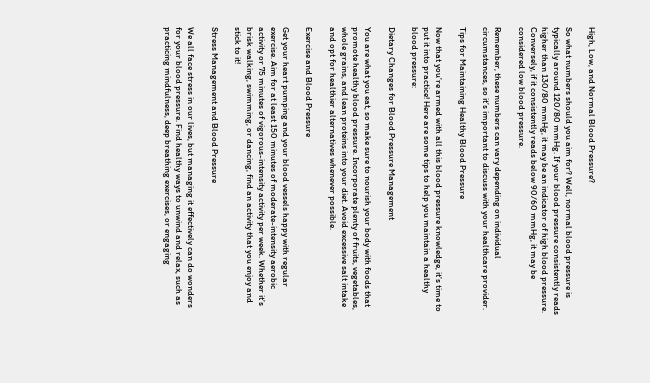High, Low, and Normal Blood Pressure?

So what numbers should you aim for? Well, normal blood pressure is typically around 120/80 mmHg. If your blood pressure consistently reads higher than 130/80 mmHg, it may be an indicator of high blood pressure. Conversely, if it consistently reads below 90/60 mmHg, it may be considered low blood pressure.

Remember, these numbers can vary depending on individual circumstances, so it’s important to discuss with your healthcare provider.

Tips for Maintaining Healthy Blood Pressure

Now that you’re armed with all this blood pressure knowledge, it’s time to put it into practice! Here are some tips to help you maintain a healthy blood pressure:

Dietary Changes for Blood Pressure Management

You are what you eat, so make sure to nourish your body with foods that promote healthy blood pressure. Incorporate plenty of fruits, vegetables, whole grains, and lean proteins into your diet. Avoid excessive salt intake and opt for healthier alternatives whenever possible.

Exercise and Blood Pressure

Get your heart pumping and your blood vessels happy with regular exercise. Aim for at least 150 minutes of moderate-intensity aerobic activity or 75 minutes of vigorous-intensity activity per week. Whether it’s brisk walking, swimming, or dancing, find an activity that you enjoy and stick to it!

Stress Management and Blood Pressure

We all face stress in our lives, but managing it effectively can do wonders for your blood pressure. Find healthy ways to unwind and relax, such as practicing mindfulness, deep breathing exercises, or engaging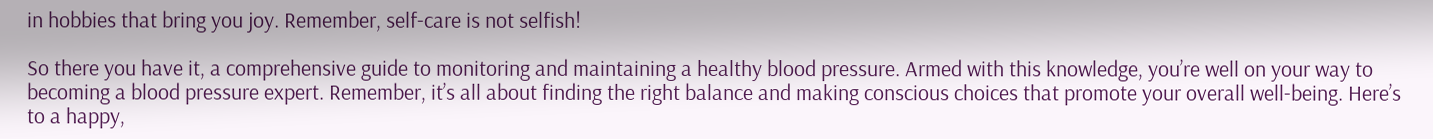in hobbies that bring you joy. Remember, self-care is not selfish!

So there you have it, a comprehensive guide to monitoring and maintaining a healthy blood pressure. Armed with this knowledge, you’re well on your way to becoming a blood pressure expert. Remember, it’s all about finding the right balance and making conscious choices that promote your overall well-being. Here’s to a happy,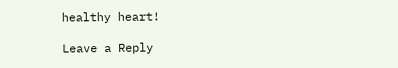healthy heart!

Leave a Reply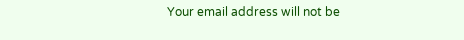Your email address will not be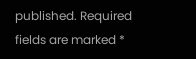published. Required fields are marked *